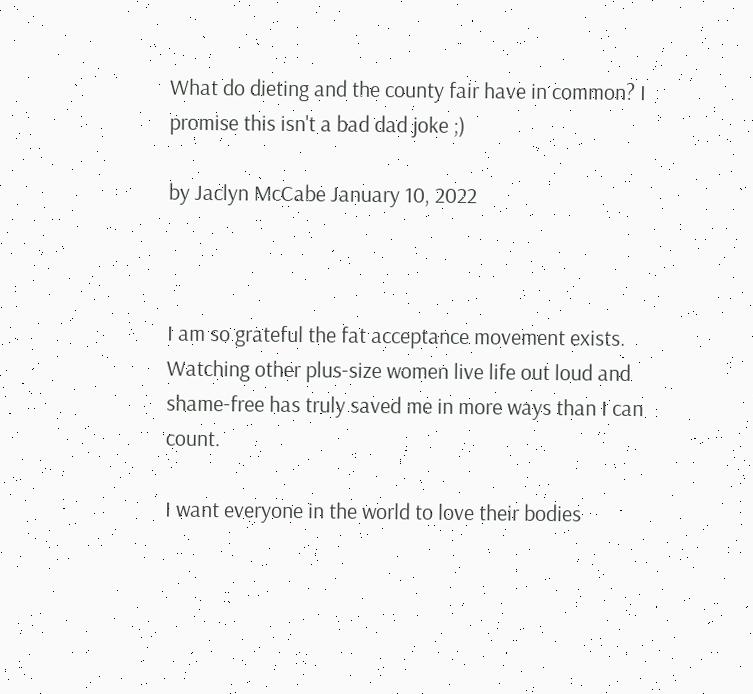What do dieting and the county fair have in common? I promise this isn't a bad dad joke ;)

by Jaclyn McCabe January 10, 2022



I am so grateful the fat acceptance movement exists. Watching other plus-size women live life out loud and shame-free has truly saved me in more ways than I can count.

I want everyone in the world to love their bodies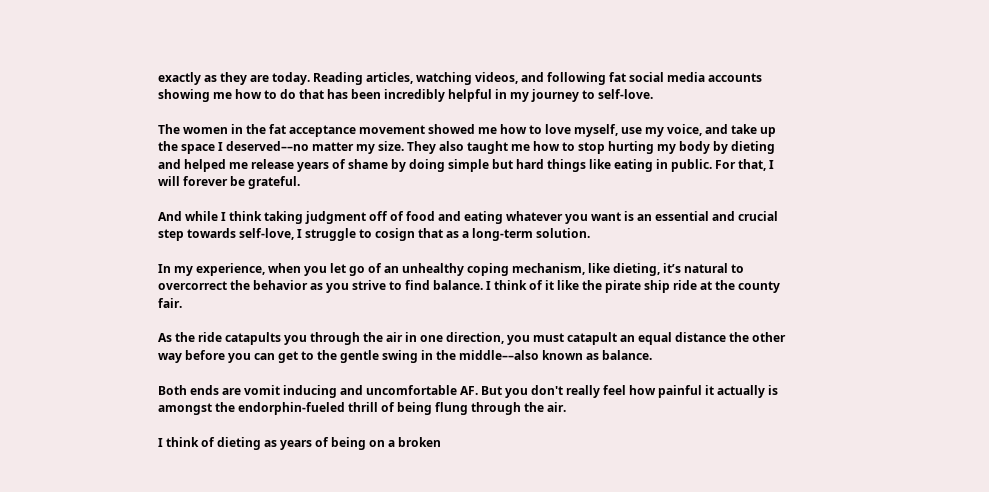exactly as they are today. Reading articles, watching videos, and following fat social media accounts showing me how to do that has been incredibly helpful in my journey to self-love.

The women in the fat acceptance movement showed me how to love myself, use my voice, and take up the space I deserved––no matter my size. They also taught me how to stop hurting my body by dieting and helped me release years of shame by doing simple but hard things like eating in public. For that, I will forever be grateful.

And while I think taking judgment off of food and eating whatever you want is an essential and crucial step towards self-love, I struggle to cosign that as a long-term solution.

In my experience, when you let go of an unhealthy coping mechanism, like dieting, it’s natural to overcorrect the behavior as you strive to find balance. I think of it like the pirate ship ride at the county fair.

As the ride catapults you through the air in one direction, you must catapult an equal distance the other way before you can get to the gentle swing in the middle––also known as balance.

Both ends are vomit inducing and uncomfortable AF. But you don't really feel how painful it actually is amongst the endorphin-fueled thrill of being flung through the air.

I think of dieting as years of being on a broken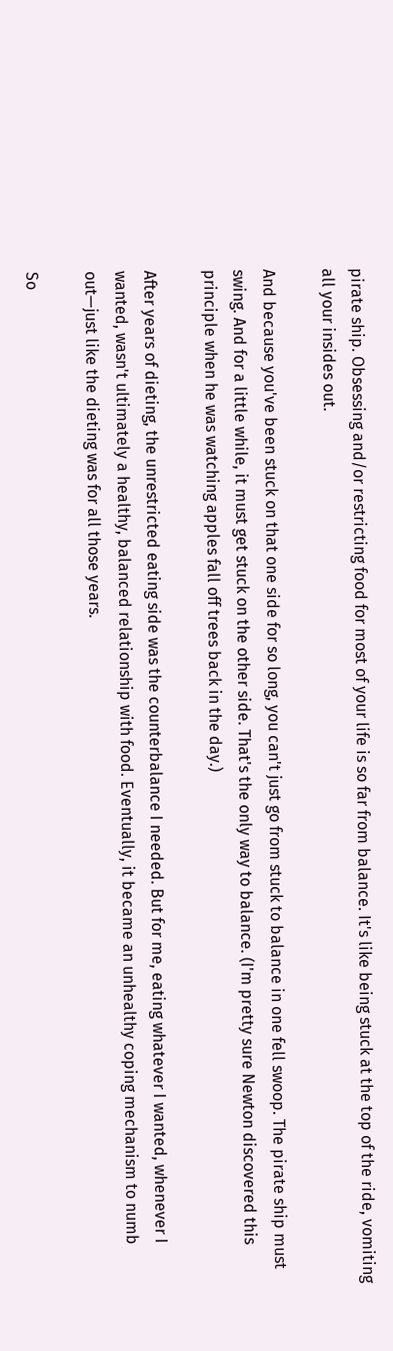pirate ship. Obsessing and/or restricting food for most of your life is so far from balance. It's like being stuck at the top of the ride, vomiting all your insides out.

And because you've been stuck on that one side for so long, you can't just go from stuck to balance in one fell swoop. The pirate ship must swing. And for a little while, it must get stuck on the other side. That's the only way to balance. (I'm pretty sure Newton discovered this principle when he was watching apples fall off trees back in the day.)

After years of dieting, the unrestricted eating side was the counterbalance I needed. But for me, eating whatever I wanted, whenever I wanted, wasn't ultimately a healthy, balanced relationship with food. Eventually, it became an unhealthy coping mechanism to numb out—just like the dieting was for all those years.

So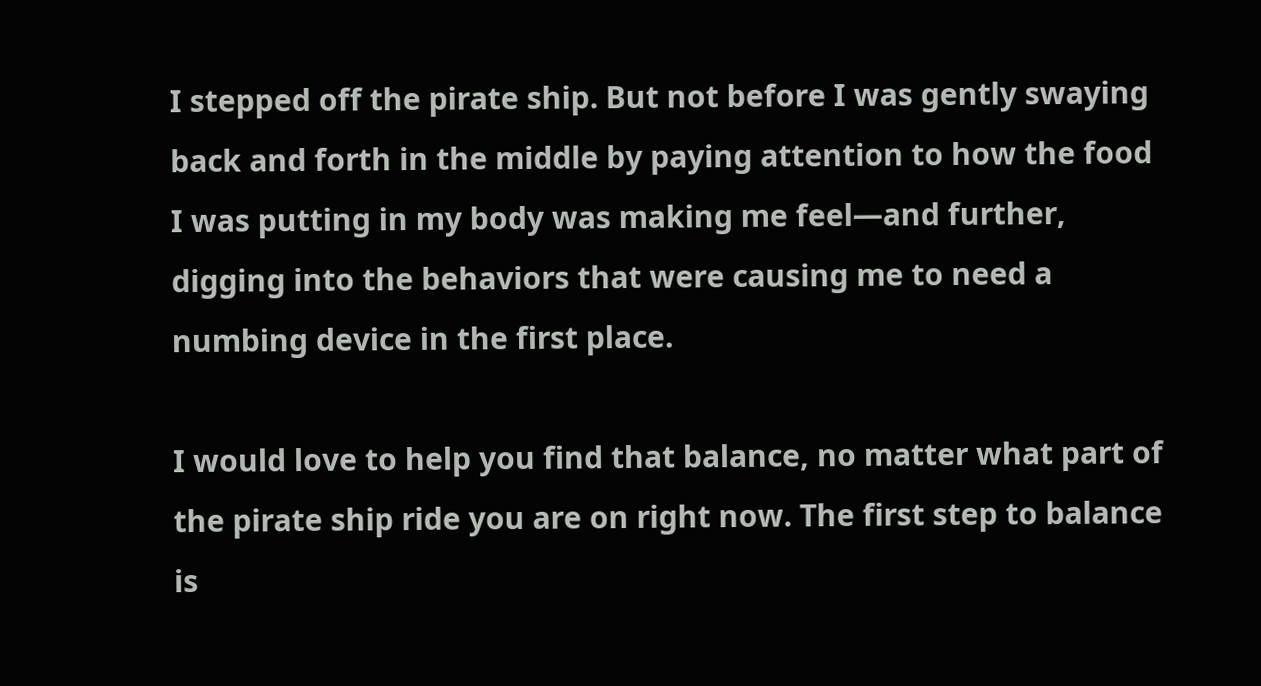I stepped off the pirate ship. But not before I was gently swaying back and forth in the middle by paying attention to how the food I was putting in my body was making me feel—and further, digging into the behaviors that were causing me to need a numbing device in the first place.

I would love to help you find that balance, no matter what part of the pirate ship ride you are on right now. The first step to balance is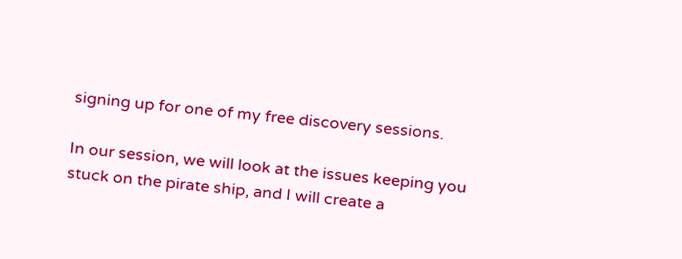signing up for one of my free discovery sessions.

In our session, we will look at the issues keeping you stuck on the pirate ship, and I will create a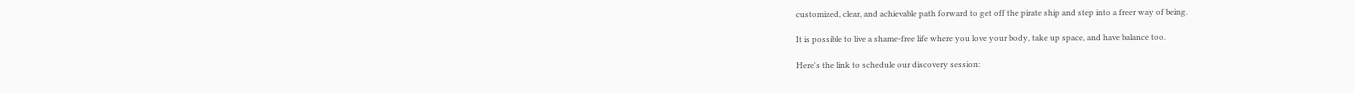customized, clear, and achievable path forward to get off the pirate ship and step into a freer way of being.

It is possible to live a shame-free life where you love your body, take up space, and have balance too.

Here's the link to schedule our discovery session: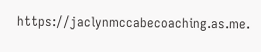https://jaclynmccabecoaching.as.me.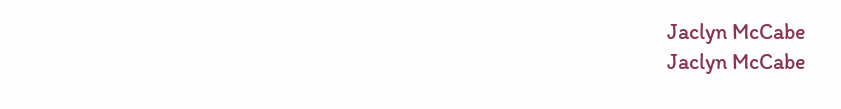Jaclyn McCabe
Jaclyn McCabe